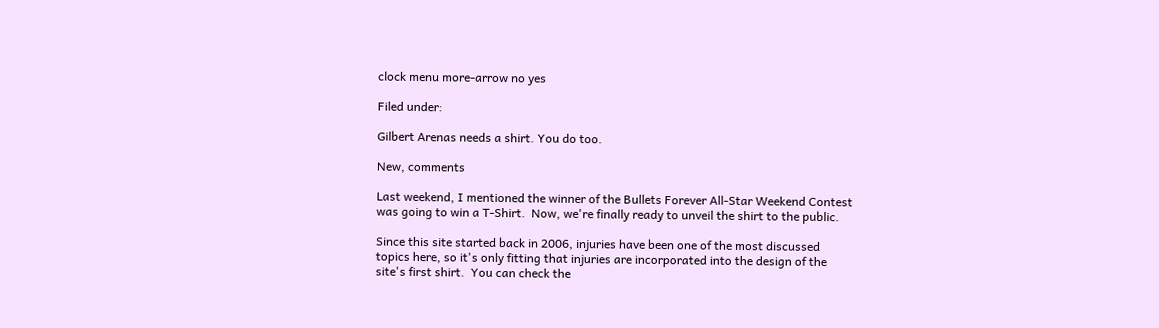clock menu more-arrow no yes

Filed under:

Gilbert Arenas needs a shirt. You do too.

New, comments

Last weekend, I mentioned the winner of the Bullets Forever All-Star Weekend Contest was going to win a T-Shirt.  Now, we're finally ready to unveil the shirt to the public.

Since this site started back in 2006, injuries have been one of the most discussed topics here, so it's only fitting that injuries are incorporated into the design of the site's first shirt.  You can check the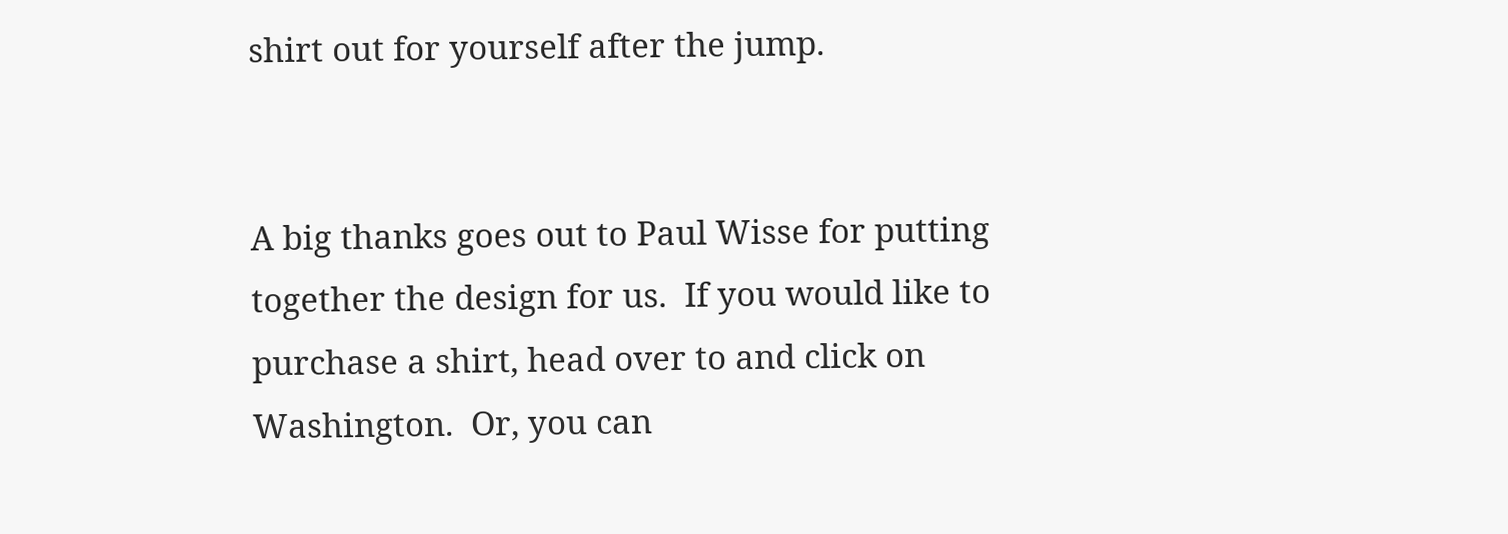shirt out for yourself after the jump.


A big thanks goes out to Paul Wisse for putting together the design for us.  If you would like to purchase a shirt, head over to and click on Washington.  Or, you can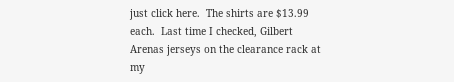just click here.  The shirts are $13.99 each.  Last time I checked, Gilbert Arenas jerseys on the clearance rack at my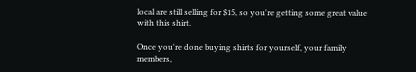local are still selling for $15, so you're getting some great value with this shirt.

Once you're done buying shirts for yourself, your family members,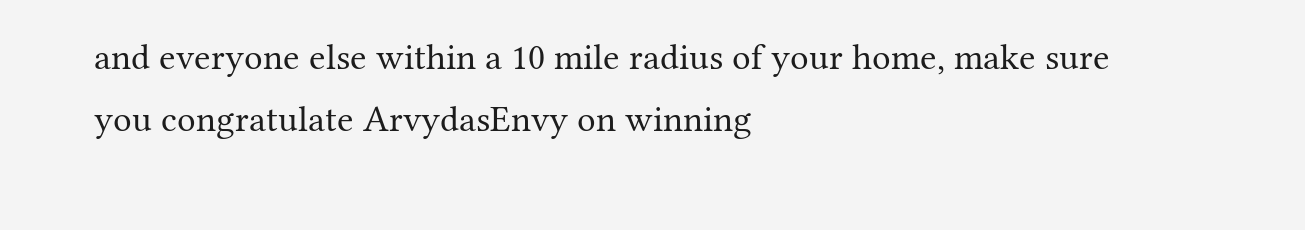and everyone else within a 10 mile radius of your home, make sure you congratulate ArvydasEnvy on winning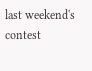last weekend's contest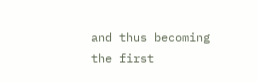and thus becoming the first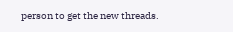person to get the new threads.